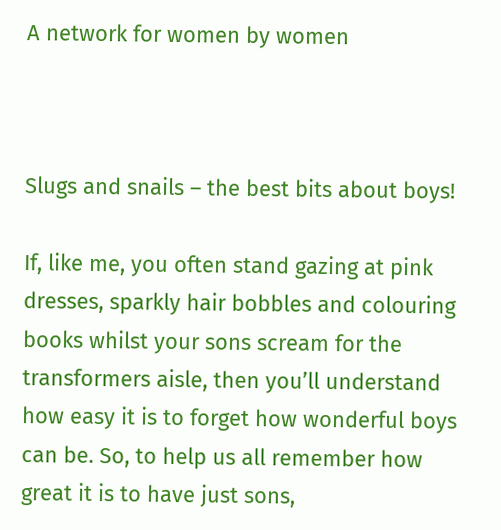A network for women by women



Slugs and snails – the best bits about boys!

If, like me, you often stand gazing at pink dresses, sparkly hair bobbles and colouring books whilst your sons scream for the transformers aisle, then you’ll understand how easy it is to forget how wonderful boys can be. So, to help us all remember how great it is to have just sons,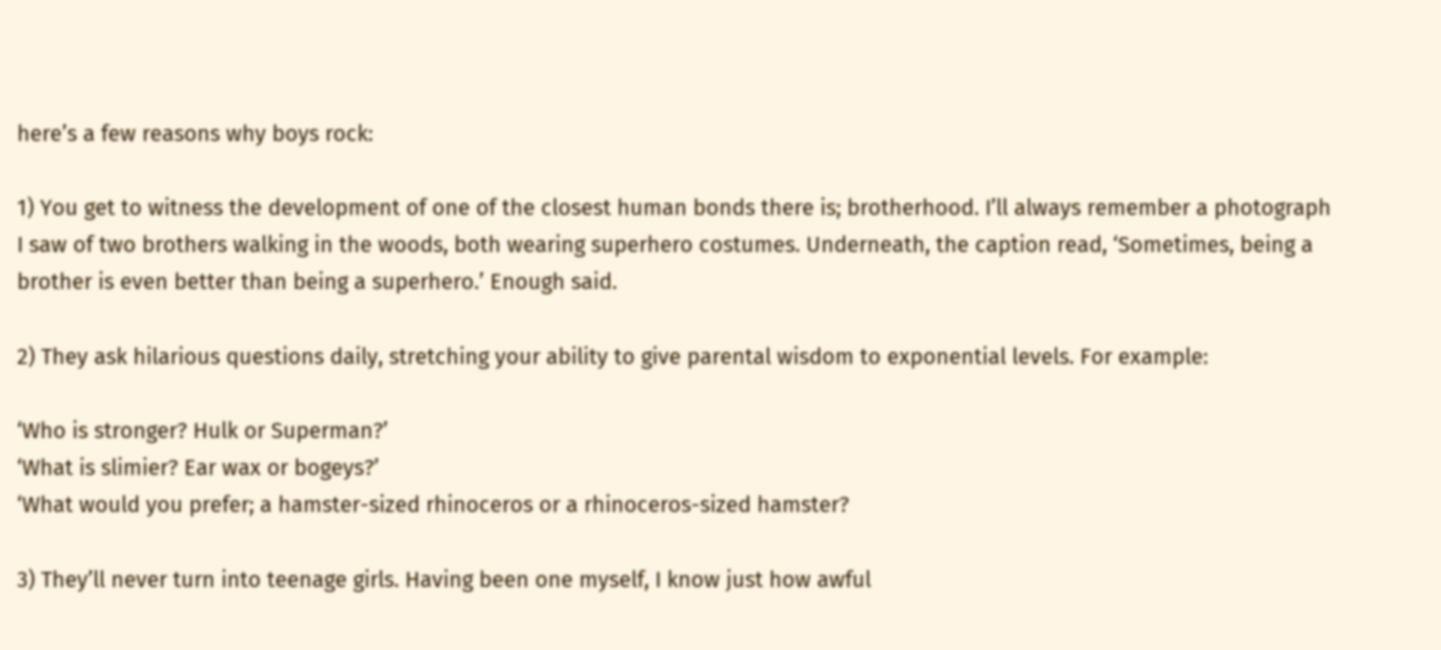here’s a few reasons why boys rock:

1) You get to witness the development of one of the closest human bonds there is; brotherhood. I’ll always remember a photograph I saw of two brothers walking in the woods, both wearing superhero costumes. Underneath, the caption read, ‘Sometimes, being a brother is even better than being a superhero.’ Enough said.

2) They ask hilarious questions daily, stretching your ability to give parental wisdom to exponential levels. For example:

‘Who is stronger? Hulk or Superman?’
‘What is slimier? Ear wax or bogeys?’
‘What would you prefer; a hamster-sized rhinoceros or a rhinoceros-sized hamster?

3) They’ll never turn into teenage girls. Having been one myself, I know just how awful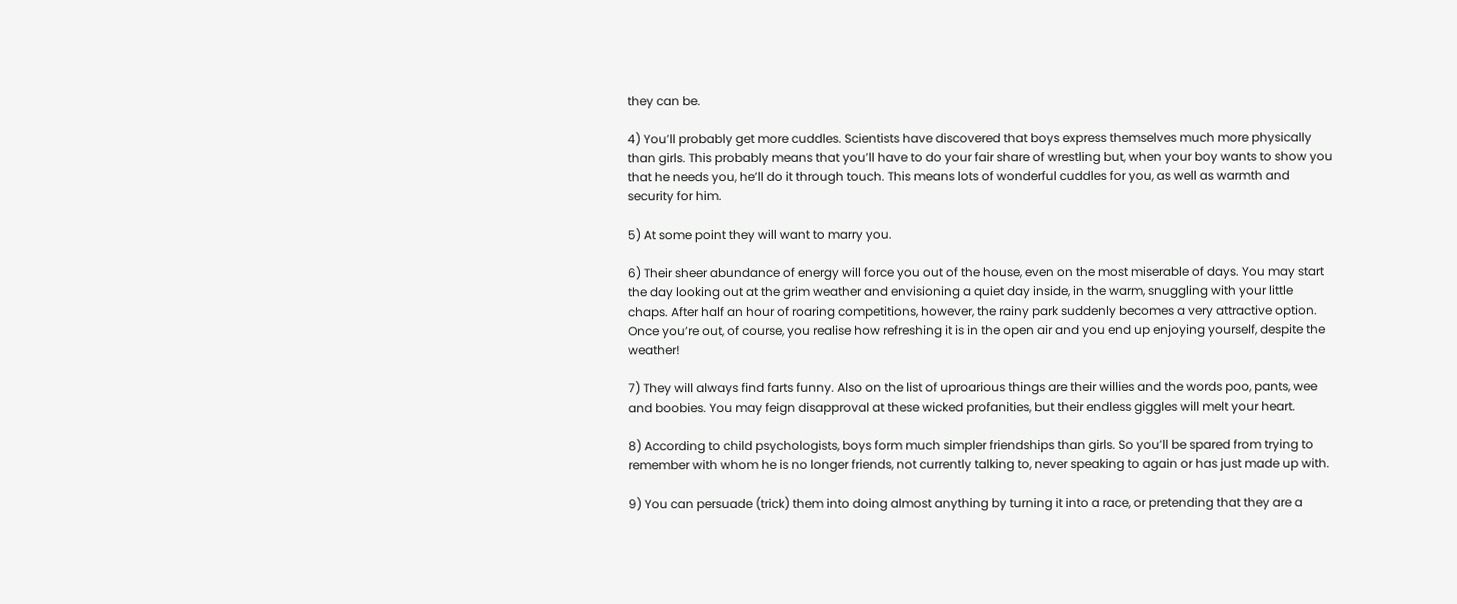they can be.

4) You’ll probably get more cuddles. Scientists have discovered that boys express themselves much more physically than girls. This probably means that you’ll have to do your fair share of wrestling but, when your boy wants to show you that he needs you, he’ll do it through touch. This means lots of wonderful cuddles for you, as well as warmth and security for him.

5) At some point they will want to marry you.

6) Their sheer abundance of energy will force you out of the house, even on the most miserable of days. You may start the day looking out at the grim weather and envisioning a quiet day inside, in the warm, snuggling with your little chaps. After half an hour of roaring competitions, however, the rainy park suddenly becomes a very attractive option. Once you’re out, of course, you realise how refreshing it is in the open air and you end up enjoying yourself, despite the weather!

7) They will always find farts funny. Also on the list of uproarious things are their willies and the words poo, pants, wee and boobies. You may feign disapproval at these wicked profanities, but their endless giggles will melt your heart.

8) According to child psychologists, boys form much simpler friendships than girls. So you’ll be spared from trying to remember with whom he is no longer friends, not currently talking to, never speaking to again or has just made up with.

9) You can persuade (trick) them into doing almost anything by turning it into a race, or pretending that they are a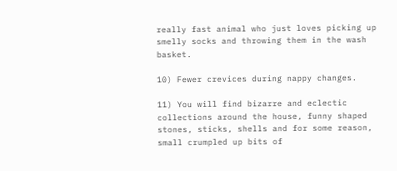really fast animal who just loves picking up smelly socks and throwing them in the wash basket.

10) Fewer crevices during nappy changes.

11) You will find bizarre and eclectic collections around the house, funny shaped stones, sticks, shells and for some reason, small crumpled up bits of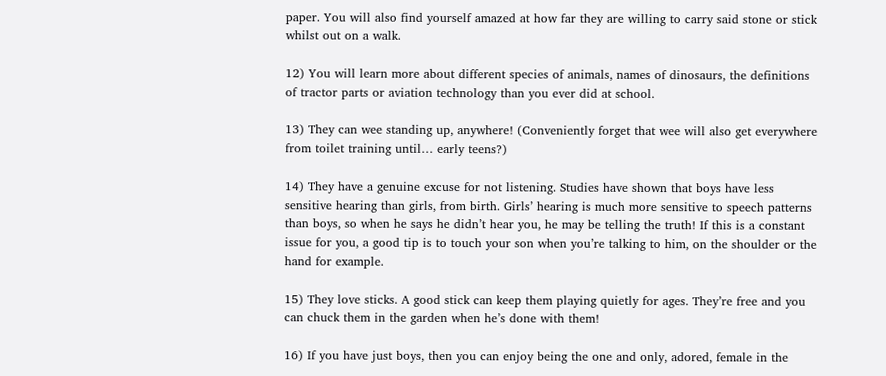paper. You will also find yourself amazed at how far they are willing to carry said stone or stick whilst out on a walk.

12) You will learn more about different species of animals, names of dinosaurs, the definitions of tractor parts or aviation technology than you ever did at school.

13) They can wee standing up, anywhere! (Conveniently forget that wee will also get everywhere from toilet training until… early teens?)

14) They have a genuine excuse for not listening. Studies have shown that boys have less sensitive hearing than girls, from birth. Girls’ hearing is much more sensitive to speech patterns than boys, so when he says he didn’t hear you, he may be telling the truth! If this is a constant issue for you, a good tip is to touch your son when you’re talking to him, on the shoulder or the hand for example.

15) They love sticks. A good stick can keep them playing quietly for ages. They’re free and you can chuck them in the garden when he’s done with them!

16) If you have just boys, then you can enjoy being the one and only, adored, female in the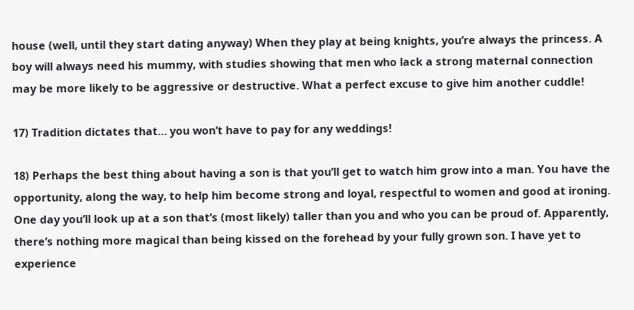house (well, until they start dating anyway) When they play at being knights, you’re always the princess. A boy will always need his mummy, with studies showing that men who lack a strong maternal connection may be more likely to be aggressive or destructive. What a perfect excuse to give him another cuddle!

17) Tradition dictates that… you won’t have to pay for any weddings!

18) Perhaps the best thing about having a son is that you’ll get to watch him grow into a man. You have the opportunity, along the way, to help him become strong and loyal, respectful to women and good at ironing. One day you’ll look up at a son that’s (most likely) taller than you and who you can be proud of. Apparently, there’s nothing more magical than being kissed on the forehead by your fully grown son. I have yet to experience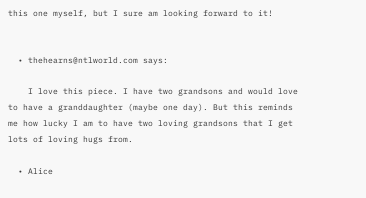this one myself, but I sure am looking forward to it!


  • thehearns@ntlworld.com says:

    I love this piece. I have two grandsons and would love to have a granddaughter (maybe one day). But this reminds me how lucky I am to have two loving grandsons that I get lots of loving hugs from.

  • Alice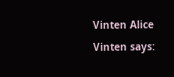Vinten Alice Vinten says: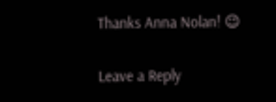Thanks Anna Nolan! 😉

Leave a Reply